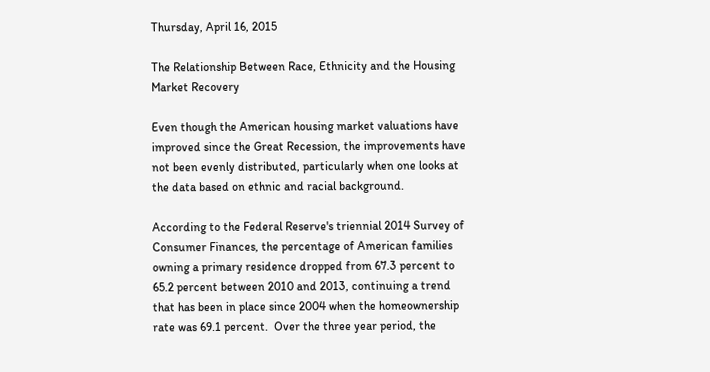Thursday, April 16, 2015

The Relationship Between Race, Ethnicity and the Housing Market Recovery

Even though the American housing market valuations have improved since the Great Recession, the improvements have not been evenly distributed, particularly when one looks at the data based on ethnic and racial background.

According to the Federal Reserve's triennial 2014 Survey of Consumer Finances, the percentage of American families owning a primary residence dropped from 67.3 percent to 65.2 percent between 2010 and 2013, continuing a trend that has been in place since 2004 when the homeownership rate was 69.1 percent.  Over the three year period, the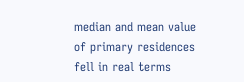median and mean value of primary residences fell in real terms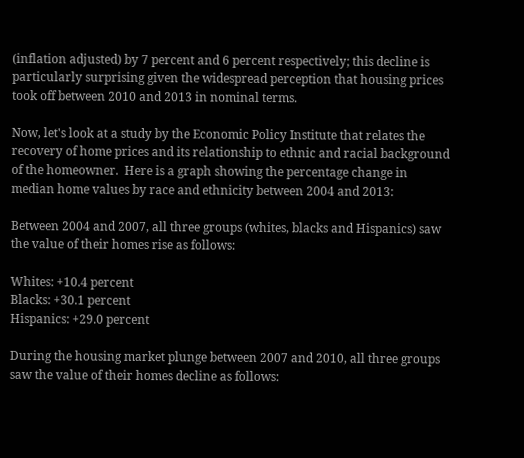(inflation adjusted) by 7 percent and 6 percent respectively; this decline is particularly surprising given the widespread perception that housing prices took off between 2010 and 2013 in nominal terms.

Now, let's look at a study by the Economic Policy Institute that relates the recovery of home prices and its relationship to ethnic and racial background of the homeowner.  Here is a graph showing the percentage change in median home values by race and ethnicity between 2004 and 2013:

Between 2004 and 2007, all three groups (whites, blacks and Hispanics) saw the value of their homes rise as follows:

Whites: +10.4 percent
Blacks: +30.1 percent
Hispanics: +29.0 percent

During the housing market plunge between 2007 and 2010, all three groups saw the value of their homes decline as follows: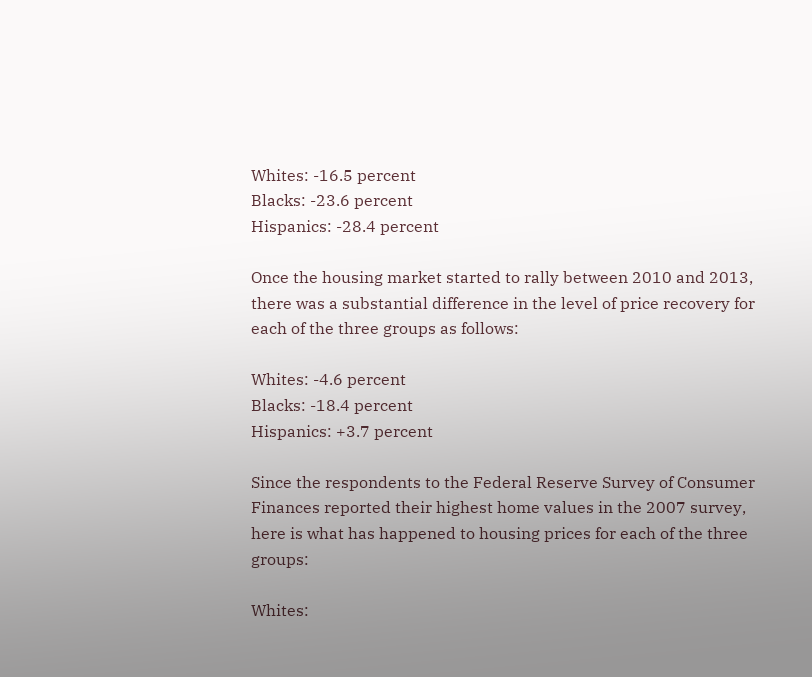Whites: -16.5 percent
Blacks: -23.6 percent
Hispanics: -28.4 percent

Once the housing market started to rally between 2010 and 2013, there was a substantial difference in the level of price recovery for each of the three groups as follows:

Whites: -4.6 percent
Blacks: -18.4 percent
Hispanics: +3.7 percent

Since the respondents to the Federal Reserve Survey of Consumer Finances reported their highest home values in the 2007 survey, here is what has happened to housing prices for each of the three groups:

Whites: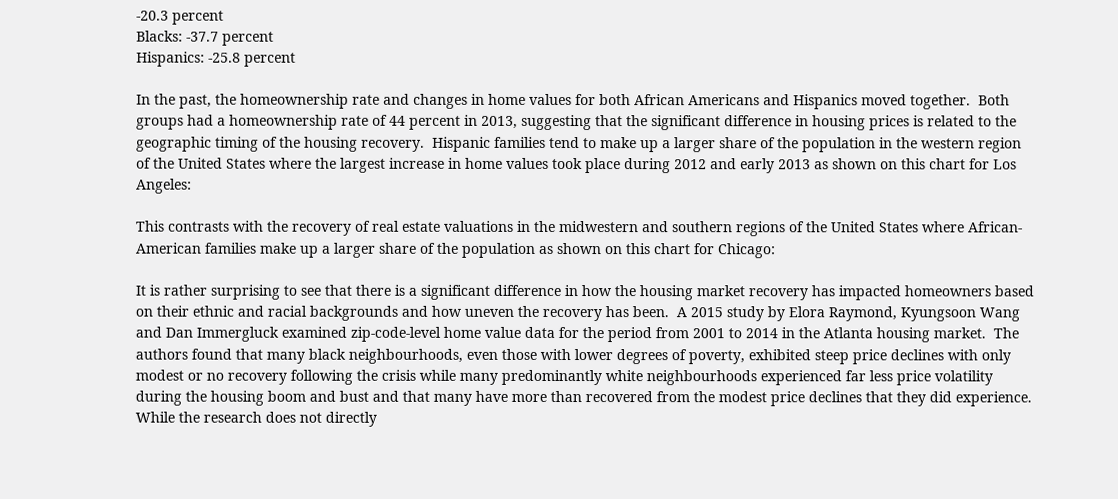-20.3 percent
Blacks: -37.7 percent
Hispanics: -25.8 percent

In the past, the homeownership rate and changes in home values for both African Americans and Hispanics moved together.  Both groups had a homeownership rate of 44 percent in 2013, suggesting that the significant difference in housing prices is related to the geographic timing of the housing recovery.  Hispanic families tend to make up a larger share of the population in the western region of the United States where the largest increase in home values took place during 2012 and early 2013 as shown on this chart for Los Angeles:

This contrasts with the recovery of real estate valuations in the midwestern and southern regions of the United States where African-American families make up a larger share of the population as shown on this chart for Chicago:

It is rather surprising to see that there is a significant difference in how the housing market recovery has impacted homeowners based on their ethnic and racial backgrounds and how uneven the recovery has been.  A 2015 study by Elora Raymond, Kyungsoon Wang and Dan Immergluck examined zip-code-level home value data for the period from 2001 to 2014 in the Atlanta housing market.  The authors found that many black neighbourhoods, even those with lower degrees of poverty, exhibited steep price declines with only modest or no recovery following the crisis while many predominantly white neighbourhoods experienced far less price volatility during the housing boom and bust and that many have more than recovered from the modest price declines that they did experience.  While the research does not directly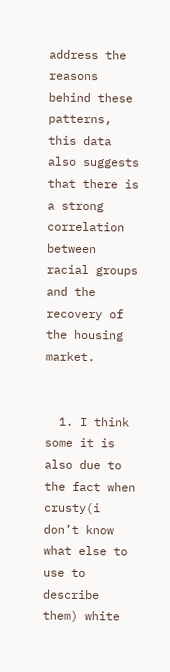address the reasons behind these patterns, this data also suggests that there is a strong correlation between racial groups and the recovery of the housing market.


  1. I think some it is also due to the fact when crusty(i don’t know what else to use to describe them) white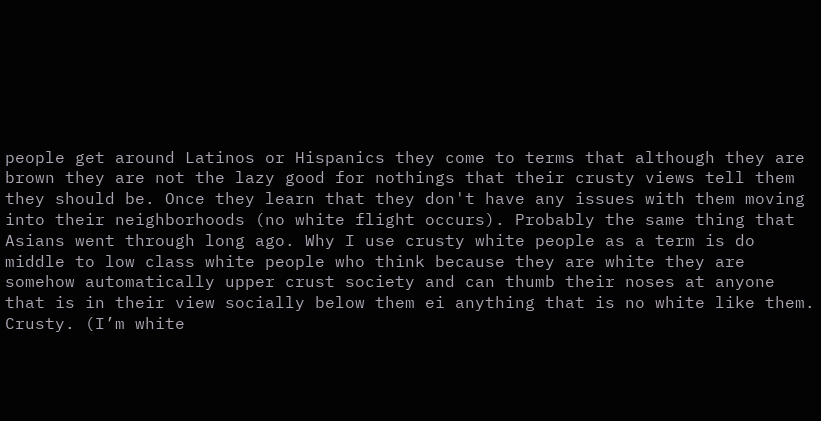people get around Latinos or Hispanics they come to terms that although they are brown they are not the lazy good for nothings that their crusty views tell them they should be. Once they learn that they don't have any issues with them moving into their neighborhoods (no white flight occurs). Probably the same thing that Asians went through long ago. Why I use crusty white people as a term is do middle to low class white people who think because they are white they are somehow automatically upper crust society and can thumb their noses at anyone that is in their view socially below them ei anything that is no white like them. Crusty. (I’m white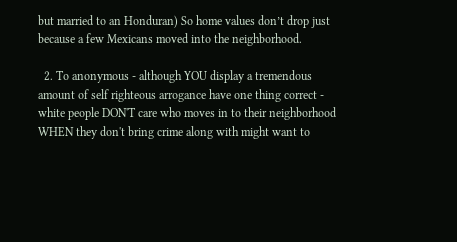but married to an Honduran) So home values don’t drop just because a few Mexicans moved into the neighborhood.

  2. To anonymous - although YOU display a tremendous amount of self righteous arrogance have one thing correct - white people DON'T care who moves in to their neighborhood WHEN they don't bring crime along with might want to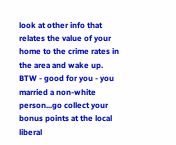look at other info that relates the value of your home to the crime rates in the area and wake up. BTW - good for you - you married a non-white person...go collect your bonus points at the local liberal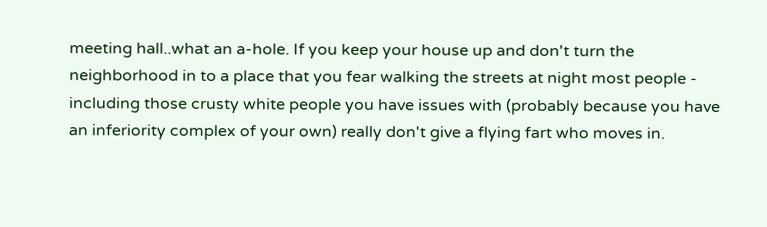meeting hall..what an a-hole. If you keep your house up and don't turn the neighborhood in to a place that you fear walking the streets at night most people - including those crusty white people you have issues with (probably because you have an inferiority complex of your own) really don't give a flying fart who moves in.